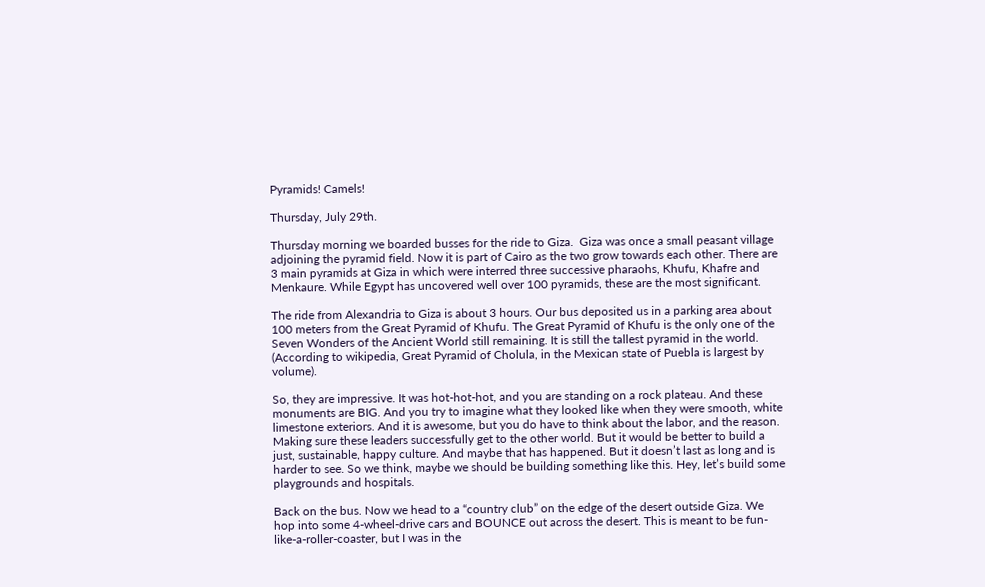Pyramids! Camels!

Thursday, July 29th.

Thursday morning we boarded busses for the ride to Giza.  Giza was once a small peasant village adjoining the pyramid field. Now it is part of Cairo as the two grow towards each other. There are 3 main pyramids at Giza in which were interred three successive pharaohs, Khufu, Khafre and Menkaure. While Egypt has uncovered well over 100 pyramids, these are the most significant.

The ride from Alexandria to Giza is about 3 hours. Our bus deposited us in a parking area about 100 meters from the Great Pyramid of Khufu. The Great Pyramid of Khufu is the only one of the Seven Wonders of the Ancient World still remaining. It is still the tallest pyramid in the world. (According to wikipedia, Great Pyramid of Cholula, in the Mexican state of Puebla is largest by volume).

So, they are impressive. It was hot-hot-hot, and you are standing on a rock plateau. And these monuments are BIG. And you try to imagine what they looked like when they were smooth, white limestone exteriors. And it is awesome, but you do have to think about the labor, and the reason. Making sure these leaders successfully get to the other world. But it would be better to build a just, sustainable, happy culture. And maybe that has happened. But it doesn’t last as long and is harder to see. So we think, maybe we should be building something like this. Hey, let’s build some playgrounds and hospitals.

Back on the bus. Now we head to a “country club” on the edge of the desert outside Giza. We hop into some 4-wheel-drive cars and BOUNCE out across the desert. This is meant to be fun-like-a-roller-coaster, but I was in the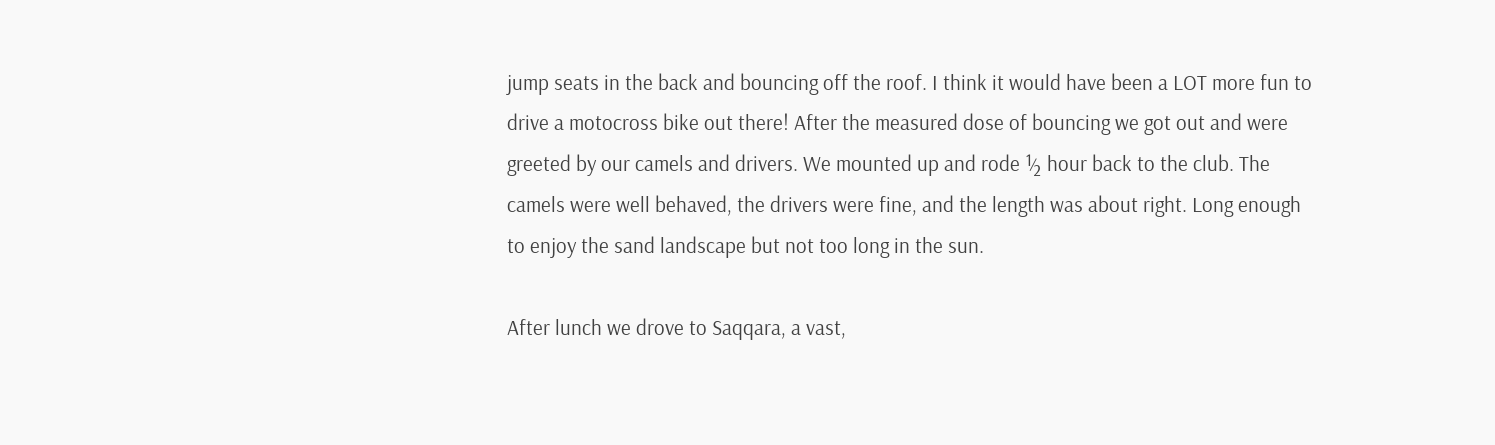jump seats in the back and bouncing off the roof. I think it would have been a LOT more fun to drive a motocross bike out there! After the measured dose of bouncing we got out and were greeted by our camels and drivers. We mounted up and rode ½ hour back to the club. The camels were well behaved, the drivers were fine, and the length was about right. Long enough to enjoy the sand landscape but not too long in the sun.

After lunch we drove to Saqqara, a vast,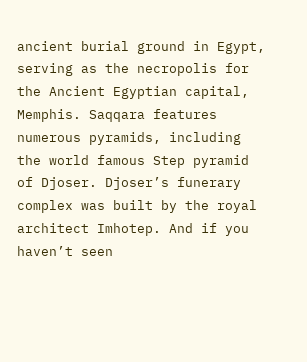ancient burial ground in Egypt, serving as the necropolis for the Ancient Egyptian capital, Memphis. Saqqara features numerous pyramids, including the world famous Step pyramid of Djoser. Djoser’s funerary complex was built by the royal architect Imhotep. And if you haven’t seen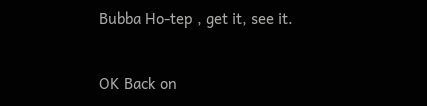Bubba Ho-tep , get it, see it.

OK Back on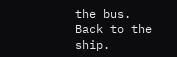the bus. Back to the ship.